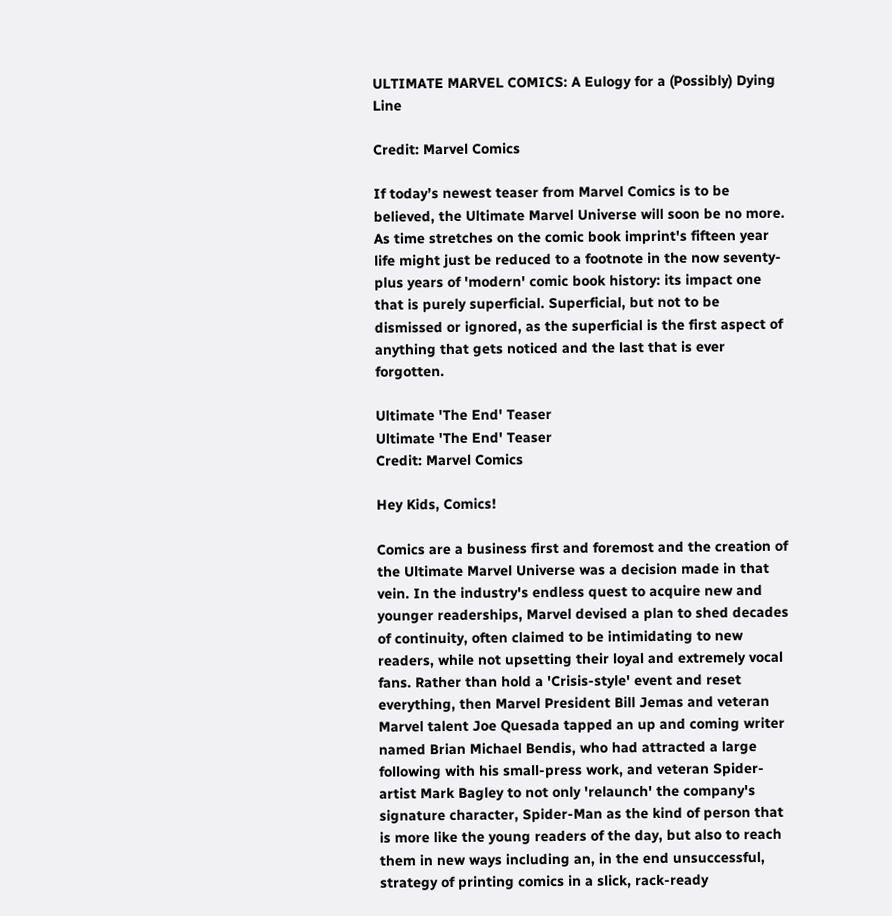ULTIMATE MARVEL COMICS: A Eulogy for a (Possibly) Dying Line

Credit: Marvel Comics

If today’s newest teaser from Marvel Comics is to be believed, the Ultimate Marvel Universe will soon be no more. As time stretches on the comic book imprint's fifteen year life might just be reduced to a footnote in the now seventy-plus years of 'modern' comic book history: its impact one that is purely superficial. Superficial, but not to be dismissed or ignored, as the superficial is the first aspect of anything that gets noticed and the last that is ever forgotten.

Ultimate 'The End' Teaser
Ultimate 'The End' Teaser
Credit: Marvel Comics

Hey Kids, Comics!

Comics are a business first and foremost and the creation of the Ultimate Marvel Universe was a decision made in that vein. In the industry's endless quest to acquire new and younger readerships, Marvel devised a plan to shed decades of continuity, often claimed to be intimidating to new readers, while not upsetting their loyal and extremely vocal fans. Rather than hold a 'Crisis-style' event and reset everything, then Marvel President Bill Jemas and veteran Marvel talent Joe Quesada tapped an up and coming writer named Brian Michael Bendis, who had attracted a large following with his small-press work, and veteran Spider-artist Mark Bagley to not only 'relaunch' the company's signature character, Spider-Man as the kind of person that is more like the young readers of the day, but also to reach them in new ways including an, in the end unsuccessful, strategy of printing comics in a slick, rack-ready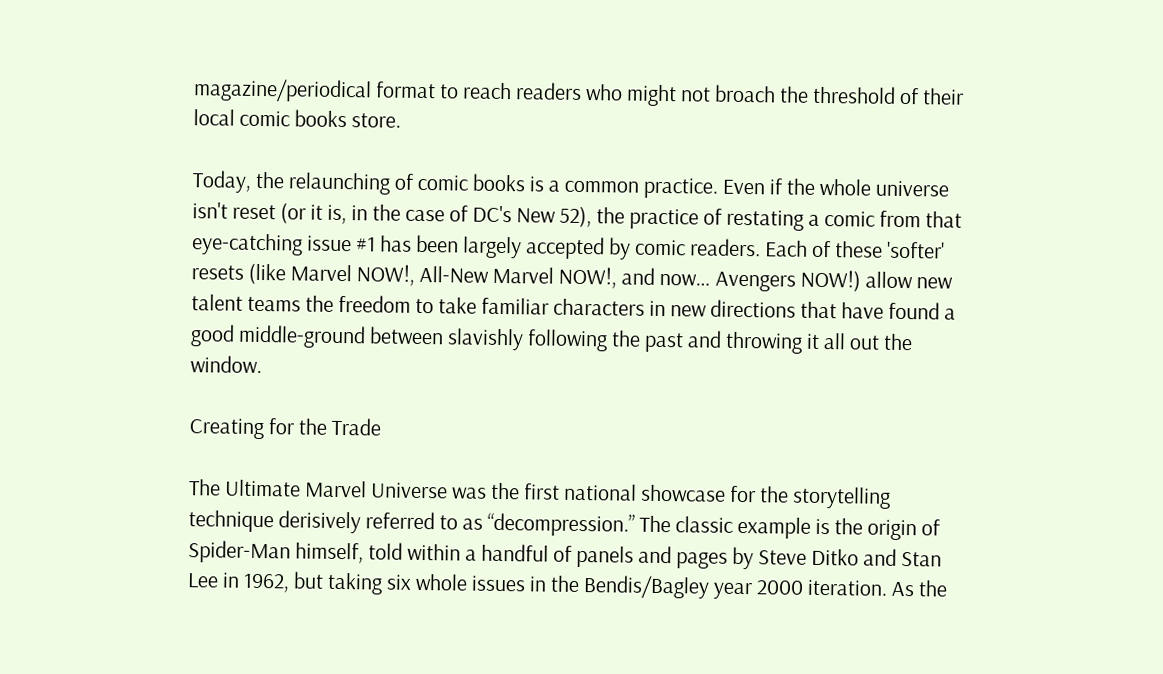magazine/periodical format to reach readers who might not broach the threshold of their local comic books store.

Today, the relaunching of comic books is a common practice. Even if the whole universe isn't reset (or it is, in the case of DC's New 52), the practice of restating a comic from that eye-catching issue #1 has been largely accepted by comic readers. Each of these 'softer' resets (like Marvel NOW!, All-New Marvel NOW!, and now… Avengers NOW!) allow new talent teams the freedom to take familiar characters in new directions that have found a good middle-ground between slavishly following the past and throwing it all out the window.

Creating for the Trade

The Ultimate Marvel Universe was the first national showcase for the storytelling technique derisively referred to as “decompression.” The classic example is the origin of Spider-Man himself, told within a handful of panels and pages by Steve Ditko and Stan Lee in 1962, but taking six whole issues in the Bendis/Bagley year 2000 iteration. As the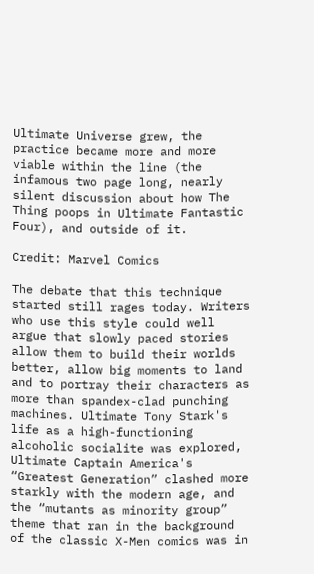Ultimate Universe grew, the practice became more and more viable within the line (the infamous two page long, nearly silent discussion about how The Thing poops in Ultimate Fantastic Four), and outside of it.

Credit: Marvel Comics

The debate that this technique started still rages today. Writers who use this style could well argue that slowly paced stories allow them to build their worlds better, allow big moments to land and to portray their characters as more than spandex-clad punching machines. Ultimate Tony Stark's life as a high-functioning alcoholic socialite was explored, Ultimate Captain America's “Greatest Generation” clashed more starkly with the modern age, and the “mutants as minority group” theme that ran in the background of the classic X-Men comics was in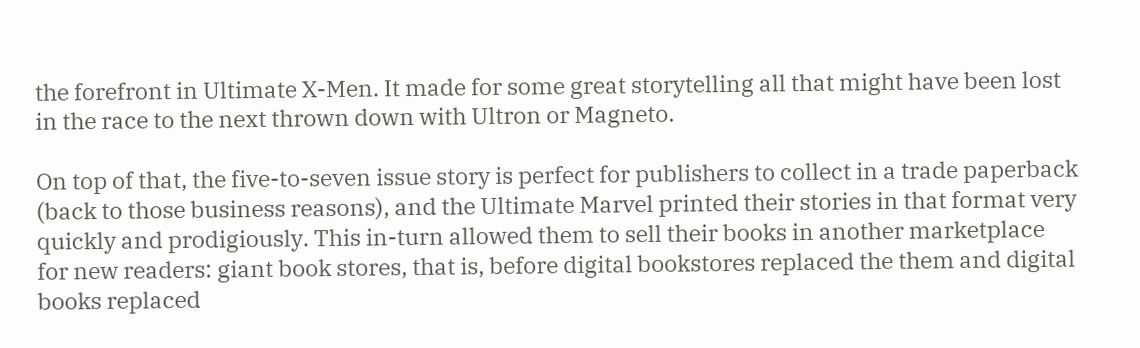the forefront in Ultimate X-Men. It made for some great storytelling all that might have been lost in the race to the next thrown down with Ultron or Magneto.

On top of that, the five-to-seven issue story is perfect for publishers to collect in a trade paperback (back to those business reasons), and the Ultimate Marvel printed their stories in that format very quickly and prodigiously. This in-turn allowed them to sell their books in another marketplace for new readers: giant book stores, that is, before digital bookstores replaced the them and digital books replaced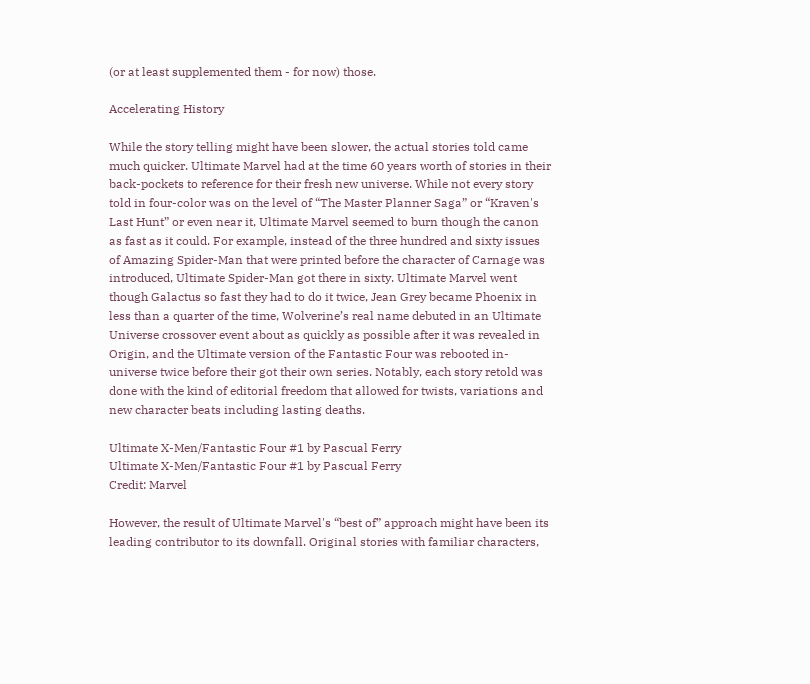(or at least supplemented them - for now) those.

Accelerating History

While the story telling might have been slower, the actual stories told came much quicker. Ultimate Marvel had at the time 60 years worth of stories in their back-pockets to reference for their fresh new universe. While not every story told in four-color was on the level of “The Master Planner Saga” or “Kraven's Last Hunt” or even near it, Ultimate Marvel seemed to burn though the canon as fast as it could. For example, instead of the three hundred and sixty issues of Amazing Spider-Man that were printed before the character of Carnage was introduced, Ultimate Spider-Man got there in sixty. Ultimate Marvel went though Galactus so fast they had to do it twice, Jean Grey became Phoenix in less than a quarter of the time, Wolverine’s real name debuted in an Ultimate Universe crossover event about as quickly as possible after it was revealed in Origin, and the Ultimate version of the Fantastic Four was rebooted in-universe twice before their got their own series. Notably, each story retold was done with the kind of editorial freedom that allowed for twists, variations and new character beats including lasting deaths.

Ultimate X-Men/Fantastic Four #1 by Pascual Ferry
Ultimate X-Men/Fantastic Four #1 by Pascual Ferry
Credit: Marvel

However, the result of Ultimate Marvel's “best of” approach might have been its leading contributor to its downfall. Original stories with familiar characters,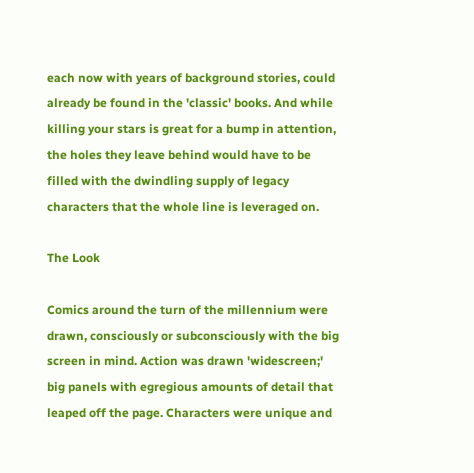each now with years of background stories, could already be found in the 'classic' books. And while killing your stars is great for a bump in attention, the holes they leave behind would have to be filled with the dwindling supply of legacy characters that the whole line is leveraged on.

The Look

Comics around the turn of the millennium were drawn, consciously or subconsciously with the big screen in mind. Action was drawn 'widescreen;' big panels with egregious amounts of detail that leaped off the page. Characters were unique and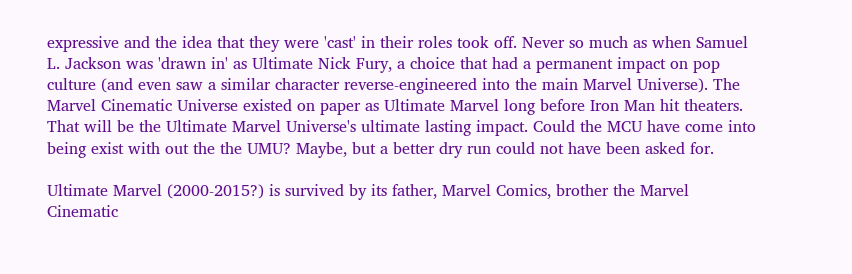expressive and the idea that they were 'cast' in their roles took off. Never so much as when Samuel L. Jackson was 'drawn in' as Ultimate Nick Fury, a choice that had a permanent impact on pop culture (and even saw a similar character reverse-engineered into the main Marvel Universe). The Marvel Cinematic Universe existed on paper as Ultimate Marvel long before Iron Man hit theaters. That will be the Ultimate Marvel Universe's ultimate lasting impact. Could the MCU have come into being exist with out the the UMU? Maybe, but a better dry run could not have been asked for.

Ultimate Marvel (2000-2015?) is survived by its father, Marvel Comics, brother the Marvel Cinematic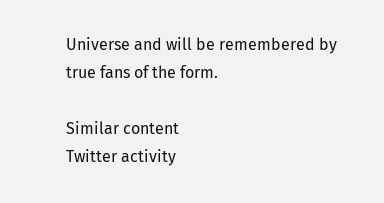Universe and will be remembered by true fans of the form.

Similar content
Twitter activity